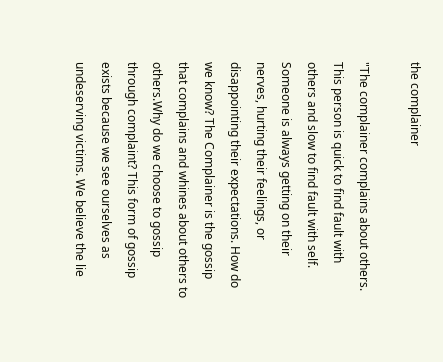the complainer

"The complainer complains about others. This person is quick to find fault with others and slow to find fault with self. Someone is always getting on their nerves, hurting their feelings, or disappointing their expectations. How do we know? The Complainer is the gossip that complains and whines about others to others.Why do we choose to gossip through complaint? This form of gossip exists because we see ourselves as undeserving victims. We believe the lie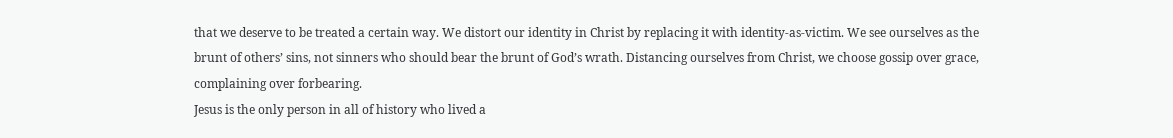that we deserve to be treated a certain way. We distort our identity in Christ by replacing it with identity-as-victim. We see ourselves as the brunt of others’ sins, not sinners who should bear the brunt of God’s wrath. Distancing ourselves from Christ, we choose gossip over grace, complaining over forbearing.
Jesus is the only person in all of history who lived a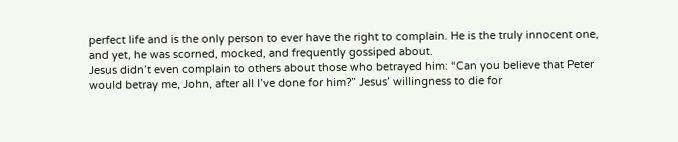perfect life and is the only person to ever have the right to complain. He is the truly innocent one, and yet, he was scorned, mocked, and frequently gossiped about.
Jesus didn’t even complain to others about those who betrayed him: “Can you believe that Peter would betray me, John, after all I’ve done for him?” Jesus’ willingness to die for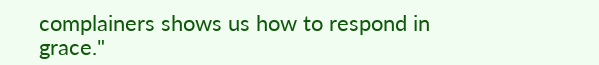complainers shows us how to respond in grace."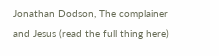Jonathan Dodson, The complainer and Jesus (read the full thing here)